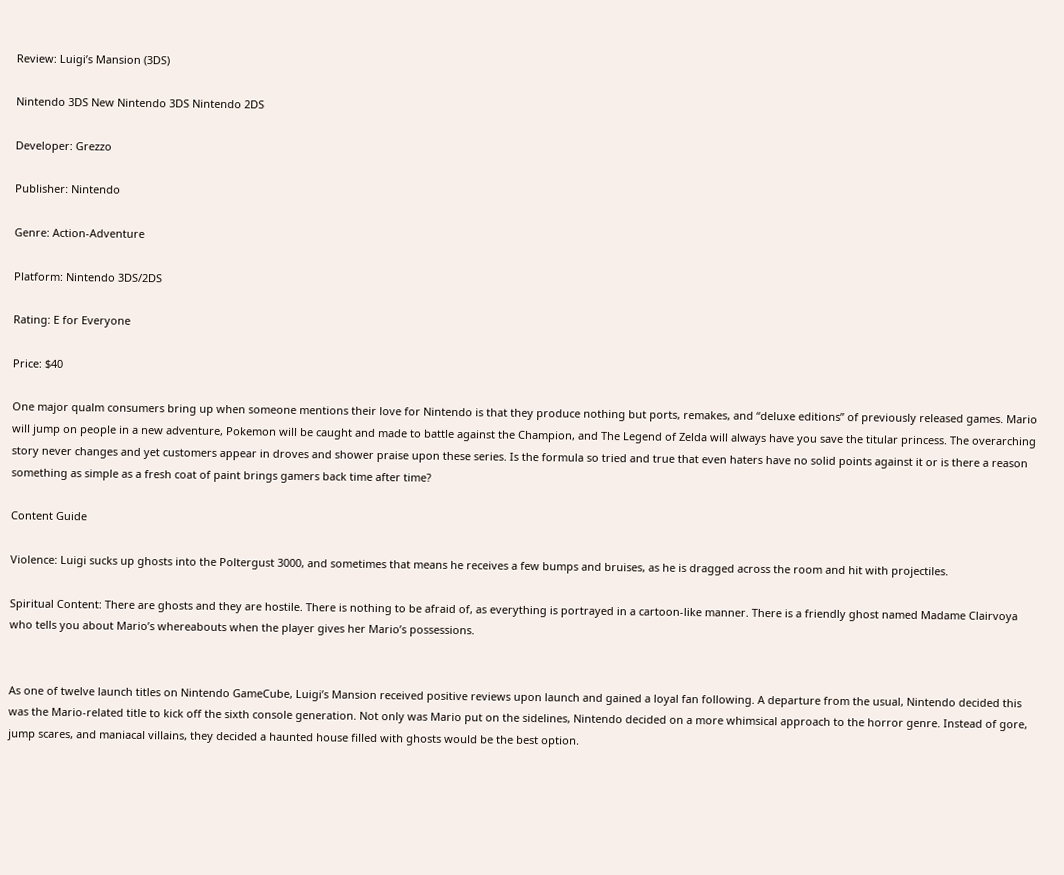Review: Luigi’s Mansion (3DS)

Nintendo 3DS New Nintendo 3DS Nintendo 2DS

Developer: Grezzo

Publisher: Nintendo

Genre: Action-Adventure

Platform: Nintendo 3DS/2DS

Rating: E for Everyone

Price: $40

One major qualm consumers bring up when someone mentions their love for Nintendo is that they produce nothing but ports, remakes, and “deluxe editions” of previously released games. Mario will jump on people in a new adventure, Pokemon will be caught and made to battle against the Champion, and The Legend of Zelda will always have you save the titular princess. The overarching story never changes and yet customers appear in droves and shower praise upon these series. Is the formula so tried and true that even haters have no solid points against it or is there a reason something as simple as a fresh coat of paint brings gamers back time after time?

Content Guide

Violence: Luigi sucks up ghosts into the Poltergust 3000, and sometimes that means he receives a few bumps and bruises, as he is dragged across the room and hit with projectiles.

Spiritual Content: There are ghosts and they are hostile. There is nothing to be afraid of, as everything is portrayed in a cartoon-like manner. There is a friendly ghost named Madame Clairvoya who tells you about Mario’s whereabouts when the player gives her Mario’s possessions.


As one of twelve launch titles on Nintendo GameCube, Luigi’s Mansion received positive reviews upon launch and gained a loyal fan following. A departure from the usual, Nintendo decided this was the Mario-related title to kick off the sixth console generation. Not only was Mario put on the sidelines, Nintendo decided on a more whimsical approach to the horror genre. Instead of gore, jump scares, and maniacal villains, they decided a haunted house filled with ghosts would be the best option.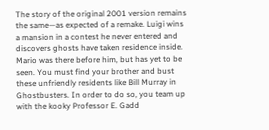The story of the original 2001 version remains the same—as expected of a remake. Luigi wins a mansion in a contest he never entered and discovers ghosts have taken residence inside. Mario was there before him, but has yet to be seen. You must find your brother and bust these unfriendly residents like Bill Murray in Ghostbusters. In order to do so, you team up with the kooky Professor E. Gadd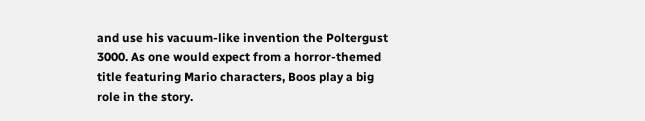and use his vacuum-like invention the Poltergust 3000. As one would expect from a horror-themed title featuring Mario characters, Boos play a big role in the story.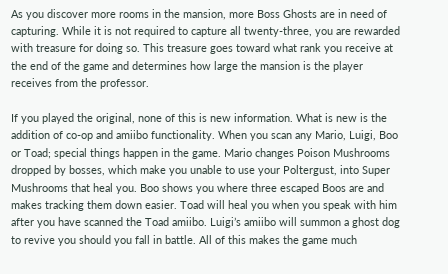As you discover more rooms in the mansion, more Boss Ghosts are in need of capturing. While it is not required to capture all twenty-three, you are rewarded with treasure for doing so. This treasure goes toward what rank you receive at the end of the game and determines how large the mansion is the player receives from the professor.

If you played the original, none of this is new information. What is new is the addition of co-op and amiibo functionality. When you scan any Mario, Luigi, Boo or Toad; special things happen in the game. Mario changes Poison Mushrooms dropped by bosses, which make you unable to use your Poltergust, into Super Mushrooms that heal you. Boo shows you where three escaped Boos are and makes tracking them down easier. Toad will heal you when you speak with him after you have scanned the Toad amiibo. Luigi’s amiibo will summon a ghost dog to revive you should you fall in battle. All of this makes the game much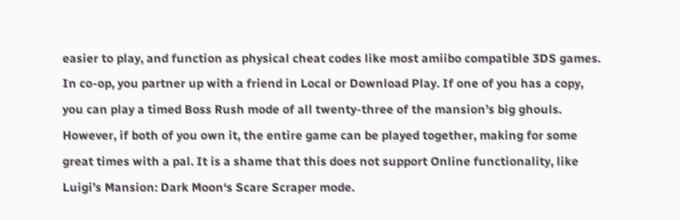easier to play, and function as physical cheat codes like most amiibo compatible 3DS games. In co-op, you partner up with a friend in Local or Download Play. If one of you has a copy, you can play a timed Boss Rush mode of all twenty-three of the mansion’s big ghouls. However, if both of you own it, the entire game can be played together, making for some great times with a pal. It is a shame that this does not support Online functionality, like Luigi’s Mansion: Dark Moon‘s Scare Scraper mode.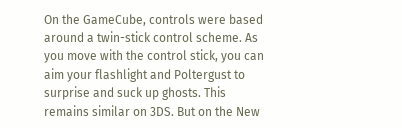On the GameCube, controls were based around a twin-stick control scheme. As you move with the control stick, you can aim your flashlight and Poltergust to surprise and suck up ghosts. This remains similar on 3DS. But on the New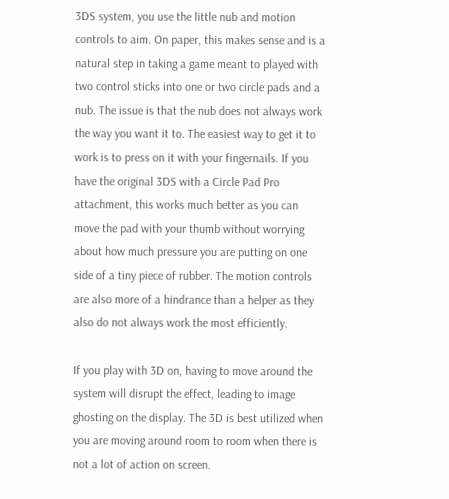3DS system, you use the little nub and motion controls to aim. On paper, this makes sense and is a natural step in taking a game meant to played with two control sticks into one or two circle pads and a nub. The issue is that the nub does not always work the way you want it to. The easiest way to get it to work is to press on it with your fingernails. If you have the original 3DS with a Circle Pad Pro attachment, this works much better as you can move the pad with your thumb without worrying about how much pressure you are putting on one side of a tiny piece of rubber. The motion controls are also more of a hindrance than a helper as they also do not always work the most efficiently.

If you play with 3D on, having to move around the system will disrupt the effect, leading to image ghosting on the display. The 3D is best utilized when you are moving around room to room when there is not a lot of action on screen.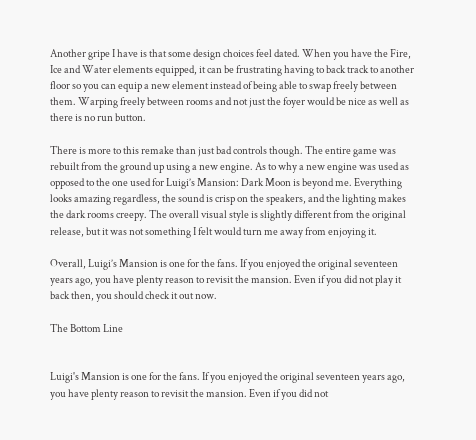Another gripe I have is that some design choices feel dated. When you have the Fire, Ice and Water elements equipped, it can be frustrating having to back track to another floor so you can equip a new element instead of being able to swap freely between them. Warping freely between rooms and not just the foyer would be nice as well as there is no run button.

There is more to this remake than just bad controls though. The entire game was rebuilt from the ground up using a new engine. As to why a new engine was used as opposed to the one used for Luigi’s Mansion: Dark Moon is beyond me. Everything looks amazing regardless, the sound is crisp on the speakers, and the lighting makes the dark rooms creepy. The overall visual style is slightly different from the original release, but it was not something I felt would turn me away from enjoying it.

Overall, Luigi’s Mansion is one for the fans. If you enjoyed the original seventeen years ago, you have plenty reason to revisit the mansion. Even if you did not play it back then, you should check it out now.

The Bottom Line


Luigi's Mansion is one for the fans. If you enjoyed the original seventeen years ago, you have plenty reason to revisit the mansion. Even if you did not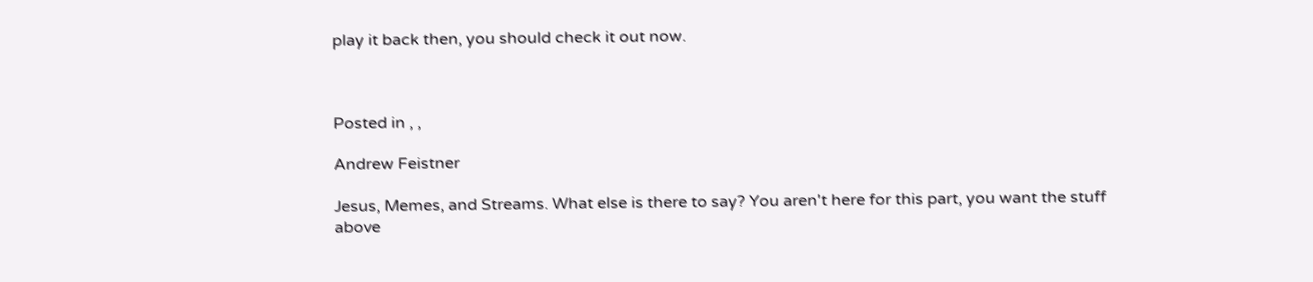play it back then, you should check it out now.



Posted in , ,

Andrew Feistner

Jesus, Memes, and Streams. What else is there to say? You aren't here for this part, you want the stuff above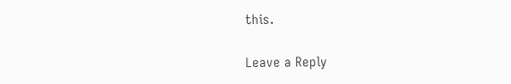this.

Leave a Reply